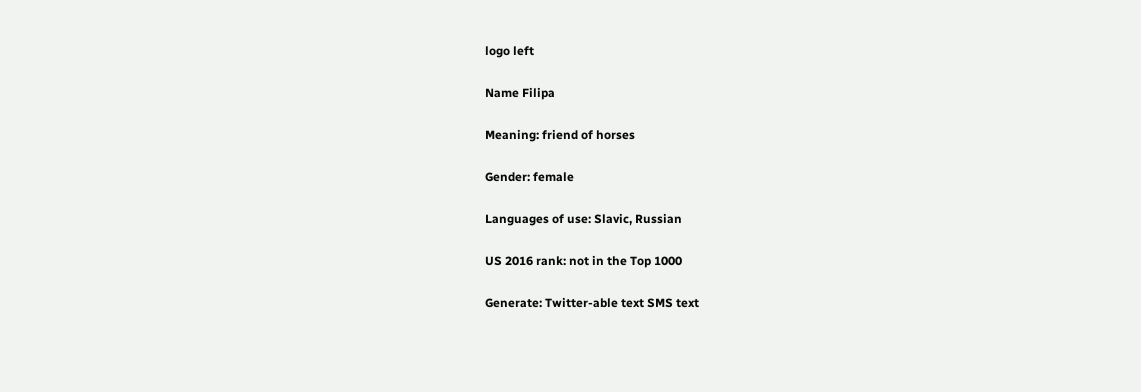logo left

Name Filipa

Meaning: friend of horses

Gender: female

Languages of use: Slavic, Russian

US 2016 rank: not in the Top 1000

Generate: Twitter-able text SMS text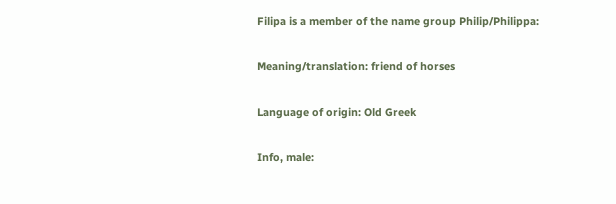Filipa is a member of the name group Philip/Philippa:

Meaning/translation: friend of horses

Language of origin: Old Greek

Info, male: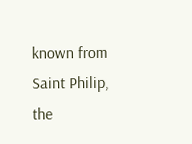known from Saint Philip, the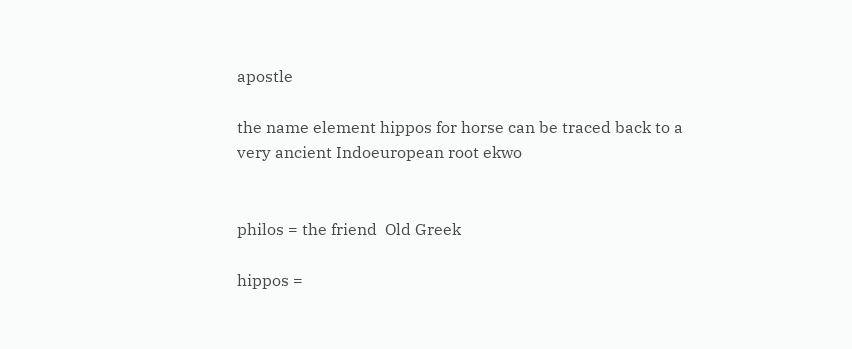apostle

the name element hippos for horse can be traced back to a very ancient Indoeuropean root ekwo


philos = the friend  Old Greek

hippos =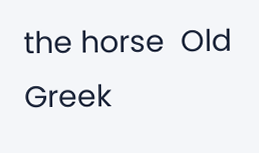the horse  Old Greek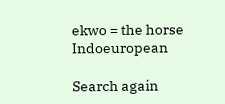ekwo = the horse  Indoeuropean

Search again